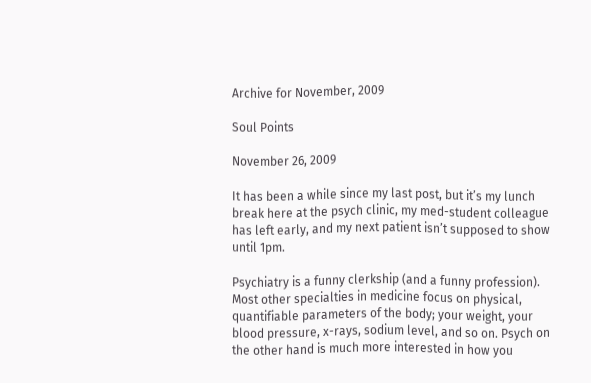Archive for November, 2009

Soul Points

November 26, 2009

It has been a while since my last post, but it’s my lunch break here at the psych clinic, my med-student colleague has left early, and my next patient isn’t supposed to show until 1pm.

Psychiatry is a funny clerkship (and a funny profession). Most other specialties in medicine focus on physical, quantifiable parameters of the body; your weight, your blood pressure, x-rays, sodium level, and so on. Psych on the other hand is much more interested in how you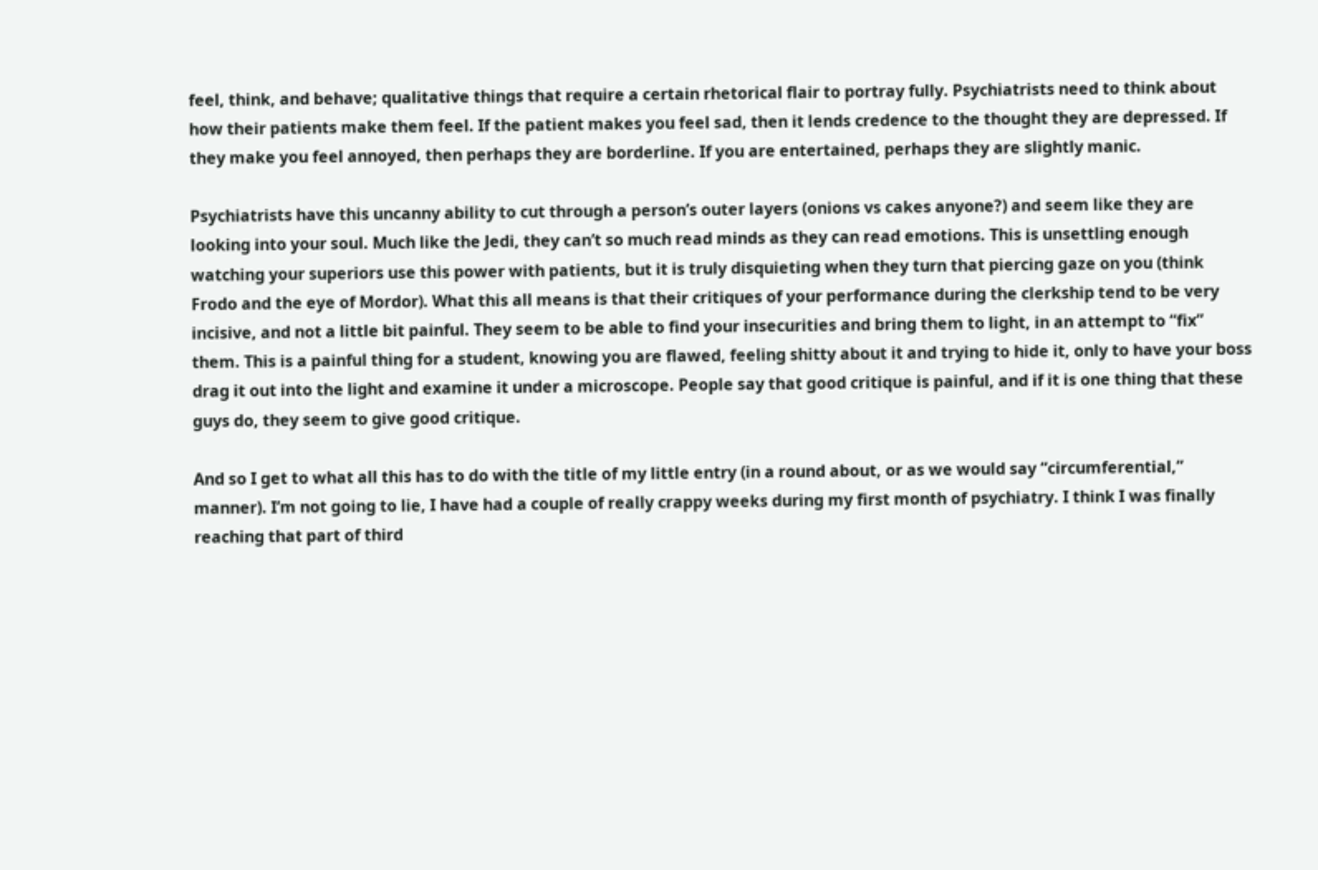feel, think, and behave; qualitative things that require a certain rhetorical flair to portray fully. Psychiatrists need to think about how their patients make them feel. If the patient makes you feel sad, then it lends credence to the thought they are depressed. If they make you feel annoyed, then perhaps they are borderline. If you are entertained, perhaps they are slightly manic.

Psychiatrists have this uncanny ability to cut through a person’s outer layers (onions vs cakes anyone?) and seem like they are looking into your soul. Much like the Jedi, they can’t so much read minds as they can read emotions. This is unsettling enough watching your superiors use this power with patients, but it is truly disquieting when they turn that piercing gaze on you (think Frodo and the eye of Mordor). What this all means is that their critiques of your performance during the clerkship tend to be very incisive, and not a little bit painful. They seem to be able to find your insecurities and bring them to light, in an attempt to “fix” them. This is a painful thing for a student, knowing you are flawed, feeling shitty about it and trying to hide it, only to have your boss drag it out into the light and examine it under a microscope. People say that good critique is painful, and if it is one thing that these guys do, they seem to give good critique.

And so I get to what all this has to do with the title of my little entry (in a round about, or as we would say “circumferential,” manner). I’m not going to lie, I have had a couple of really crappy weeks during my first month of psychiatry. I think I was finally reaching that part of third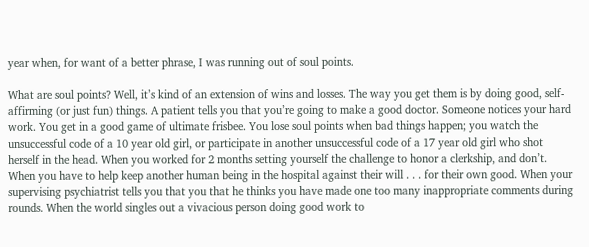year when, for want of a better phrase, I was running out of soul points.

What are soul points? Well, it’s kind of an extension of wins and losses. The way you get them is by doing good, self-affirming (or just fun) things. A patient tells you that you’re going to make a good doctor. Someone notices your hard work. You get in a good game of ultimate frisbee. You lose soul points when bad things happen; you watch the unsuccessful code of a 10 year old girl, or participate in another unsuccessful code of a 17 year old girl who shot herself in the head. When you worked for 2 months setting yourself the challenge to honor a clerkship, and don’t. When you have to help keep another human being in the hospital against their will . . . for their own good. When your supervising psychiatrist tells you that you that he thinks you have made one too many inappropriate comments during rounds. When the world singles out a vivacious person doing good work to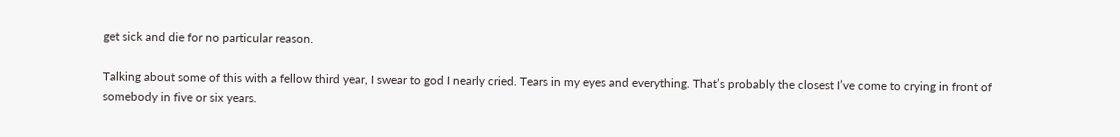get sick and die for no particular reason.

Talking about some of this with a fellow third year, I swear to god I nearly cried. Tears in my eyes and everything. That’s probably the closest I’ve come to crying in front of somebody in five or six years.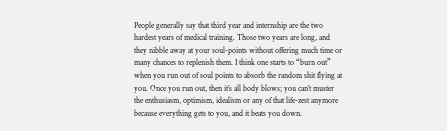People generally say that third year and internship are the two hardest years of medical training. Those two years are long, and they nibble away at your soul-points without offering much time or many chances to replenish them. I think one starts to “burn out” when you run out of soul points to absorb the random shit flying at you. Once you run out, then it’s all body blows; you can’t muster the enthusiasm, optimism, idealism or any of that life-zest anymore because everything gets to you, and it beats you down.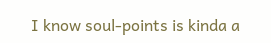I know soul-points is kinda a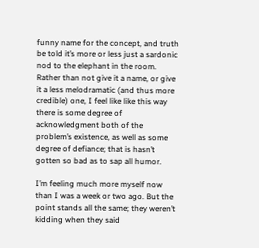funny name for the concept, and truth be told it’s more or less just a sardonic nod to the elephant in the room. Rather than not give it a name, or give it a less melodramatic (and thus more credible) one, I feel like like this way there is some degree of acknowledgment both of the problem’s existence, as well as some degree of defiance; that is hasn’t gotten so bad as to sap all humor.

I’m feeling much more myself now than I was a week or two ago. But the point stands all the same; they weren’t kidding when they said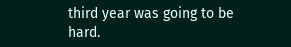third year was going to be hard.